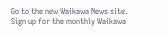Go to the new Waikawa News site.
Sign up for the monthly Waikawa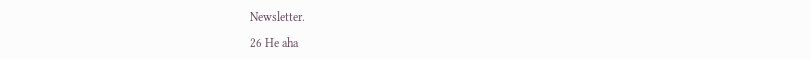Newsletter.

26 He aha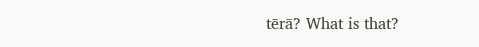tērā? What is that?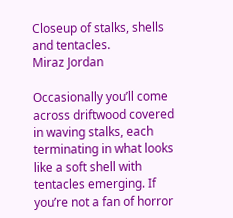Closeup of stalks, shells and tentacles.
Miraz Jordan

Occasionally you’ll come across driftwood covered in waving stalks, each terminating in what looks like a soft shell with tentacles emerging. If you’re not a fan of horror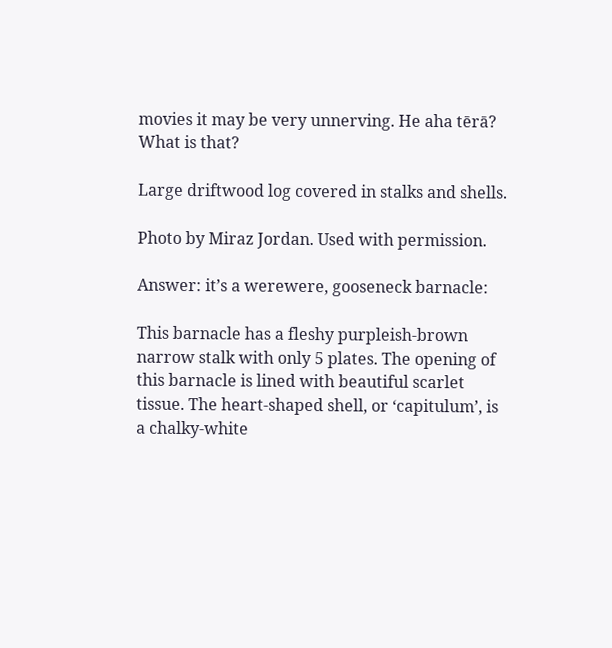movies it may be very unnerving. He aha tērā? What is that?

Large driftwood log covered in stalks and shells.

Photo by Miraz Jordan. Used with permission.

Answer: it’s a werewere, gooseneck barnacle:

This barnacle has a fleshy purpleish-brown narrow stalk with only 5 plates. The opening of this barnacle is lined with beautiful scarlet tissue. The heart-shaped shell, or ‘capitulum’, is a chalky-white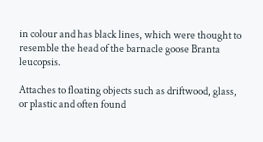in colour and has black lines, which were thought to resemble the head of the barnacle goose Branta leucopsis.

Attaches to floating objects such as driftwood, glass, or plastic and often found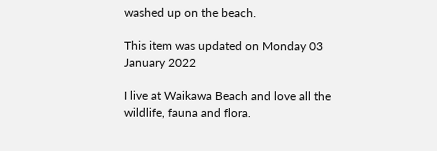washed up on the beach.

This item was updated on Monday 03 January 2022

I live at Waikawa Beach and love all the wildlife, fauna and flora.